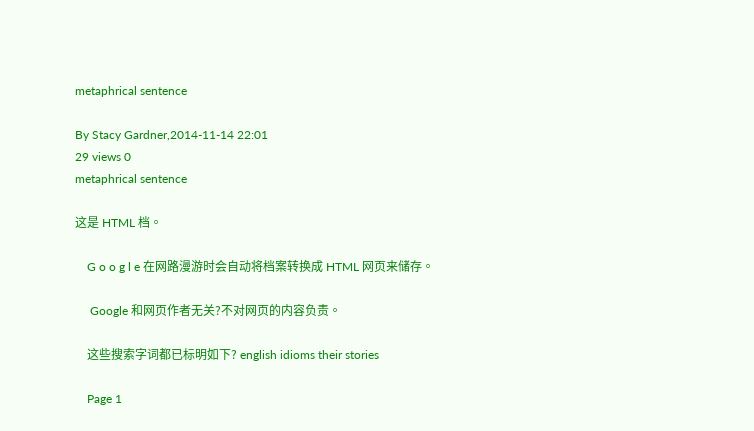metaphrical sentence

By Stacy Gardner,2014-11-14 22:01
29 views 0
metaphrical sentence

这是 HTML 档。

    G o o g l e 在网路漫游时会自动将档案转换成 HTML 网页来储存。

     Google 和网页作者无关?不对网页的内容负责。

    这些搜索字词都已标明如下? english idioms their stories

    Page 1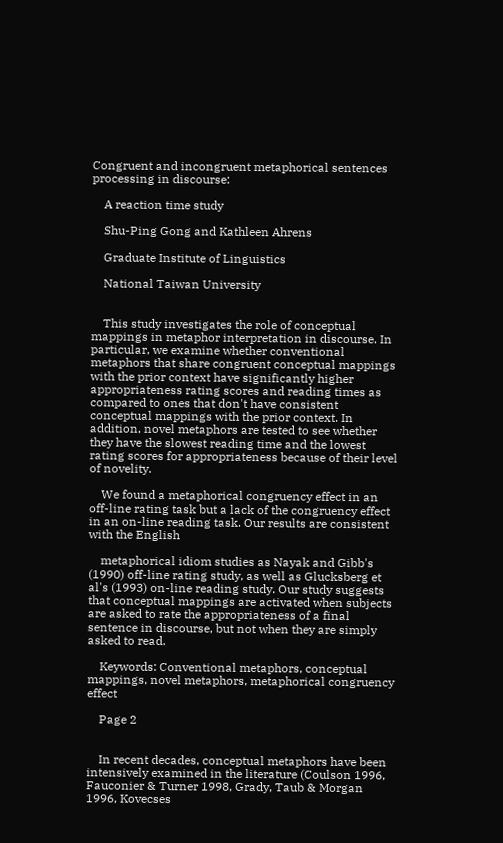Congruent and incongruent metaphorical sentences processing in discourse:

    A reaction time study

    Shu-Ping Gong and Kathleen Ahrens

    Graduate Institute of Linguistics

    National Taiwan University


    This study investigates the role of conceptual mappings in metaphor interpretation in discourse. In particular, we examine whether conventional metaphors that share congruent conceptual mappings with the prior context have significantly higher appropriateness rating scores and reading times as compared to ones that don't have consistent conceptual mappings with the prior context. In addition, novel metaphors are tested to see whether they have the slowest reading time and the lowest rating scores for appropriateness because of their level of novelity.

    We found a metaphorical congruency effect in an off-line rating task but a lack of the congruency effect in an on-line reading task. Our results are consistent with the English

    metaphorical idiom studies as Nayak and Gibb's (1990) off-line rating study, as well as Glucksberg et al's (1993) on-line reading study. Our study suggests that conceptual mappings are activated when subjects are asked to rate the appropriateness of a final sentence in discourse, but not when they are simply asked to read.

    Keywords: Conventional metaphors, conceptual mappings, novel metaphors, metaphorical congruency effect

    Page 2


    In recent decades, conceptual metaphors have been intensively examined in the literature (Coulson 1996, Fauconier & Turner 1998, Grady, Taub & Morgan 1996, Kovecses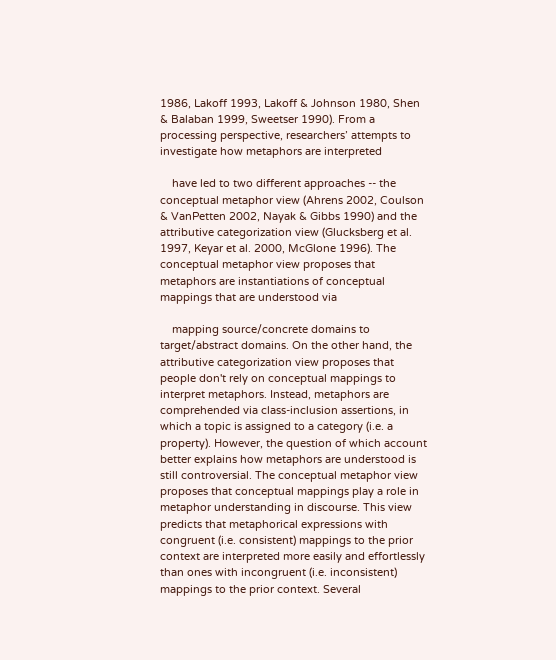1986, Lakoff 1993, Lakoff & Johnson 1980, Shen & Balaban 1999, Sweetser 1990). From a processing perspective, researchers’ attempts to investigate how metaphors are interpreted

    have led to two different approaches -- the conceptual metaphor view (Ahrens 2002, Coulson & VanPetten 2002, Nayak & Gibbs 1990) and the attributive categorization view (Glucksberg et al. 1997, Keyar et al. 2000, McGlone 1996). The conceptual metaphor view proposes that metaphors are instantiations of conceptual mappings that are understood via

    mapping source/concrete domains to target/abstract domains. On the other hand, the attributive categorization view proposes that people don't rely on conceptual mappings to interpret metaphors. Instead, metaphors are comprehended via class-inclusion assertions, in which a topic is assigned to a category (i.e. a property). However, the question of which account better explains how metaphors are understood is still controversial. The conceptual metaphor view proposes that conceptual mappings play a role in metaphor understanding in discourse. This view predicts that metaphorical expressions with congruent (i.e. consistent) mappings to the prior context are interpreted more easily and effortlessly than ones with incongruent (i.e. inconsistent) mappings to the prior context. Several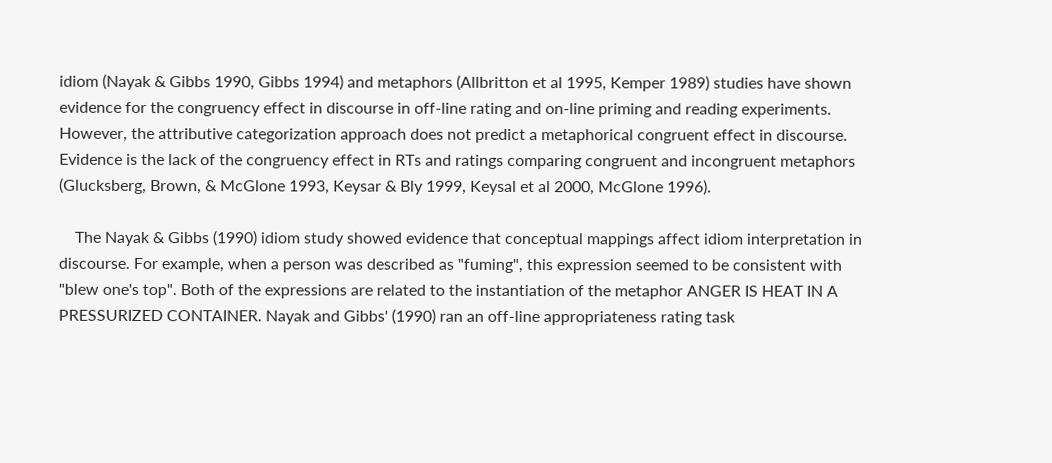idiom (Nayak & Gibbs 1990, Gibbs 1994) and metaphors (Allbritton et al 1995, Kemper 1989) studies have shown evidence for the congruency effect in discourse in off-line rating and on-line priming and reading experiments. However, the attributive categorization approach does not predict a metaphorical congruent effect in discourse. Evidence is the lack of the congruency effect in RTs and ratings comparing congruent and incongruent metaphors (Glucksberg, Brown, & McGlone 1993, Keysar & Bly 1999, Keysal et al 2000, McGlone 1996).

    The Nayak & Gibbs (1990) idiom study showed evidence that conceptual mappings affect idiom interpretation in discourse. For example, when a person was described as "fuming", this expression seemed to be consistent with "blew one's top". Both of the expressions are related to the instantiation of the metaphor ANGER IS HEAT IN A PRESSURIZED CONTAINER. Nayak and Gibbs' (1990) ran an off-line appropriateness rating task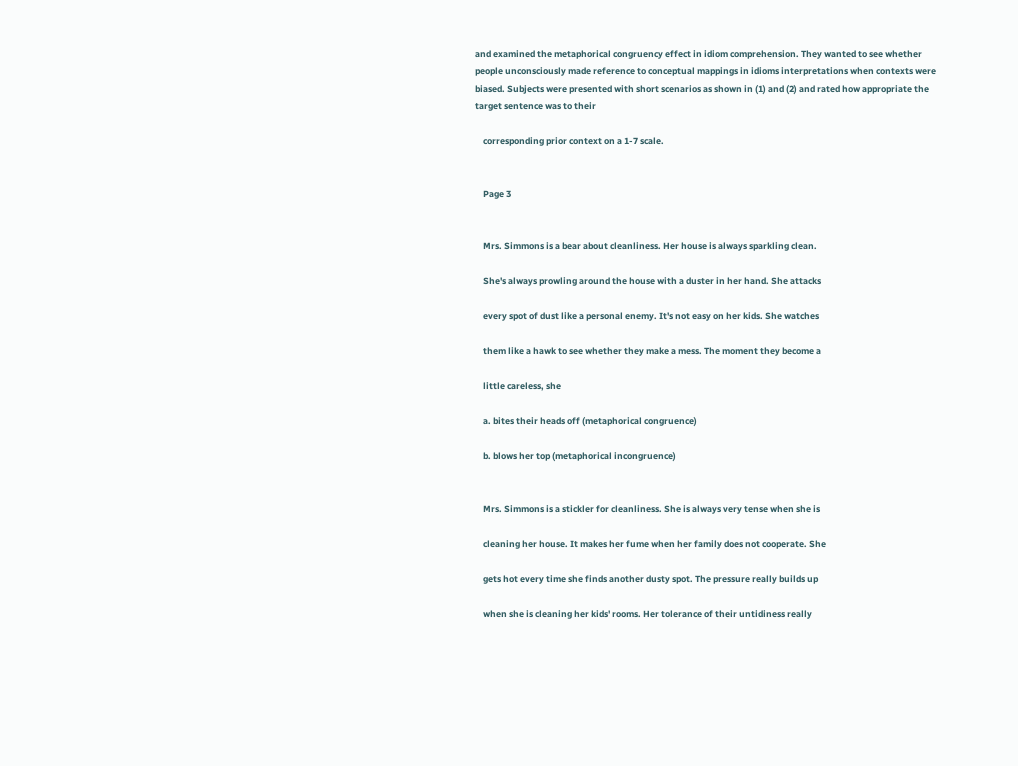and examined the metaphorical congruency effect in idiom comprehension. They wanted to see whether people unconsciously made reference to conceptual mappings in idioms interpretations when contexts were biased. Subjects were presented with short scenarios as shown in (1) and (2) and rated how appropriate the target sentence was to their

    corresponding prior context on a 1-7 scale.


    Page 3


    Mrs. Simmons is a bear about cleanliness. Her house is always sparkling clean.

    She's always prowling around the house with a duster in her hand. She attacks

    every spot of dust like a personal enemy. It's not easy on her kids. She watches

    them like a hawk to see whether they make a mess. The moment they become a

    little careless, she

    a. bites their heads off (metaphorical congruence)

    b. blows her top (metaphorical incongruence)


    Mrs. Simmons is a stickler for cleanliness. She is always very tense when she is

    cleaning her house. It makes her fume when her family does not cooperate. She

    gets hot every time she finds another dusty spot. The pressure really builds up

    when she is cleaning her kids' rooms. Her tolerance of their untidiness really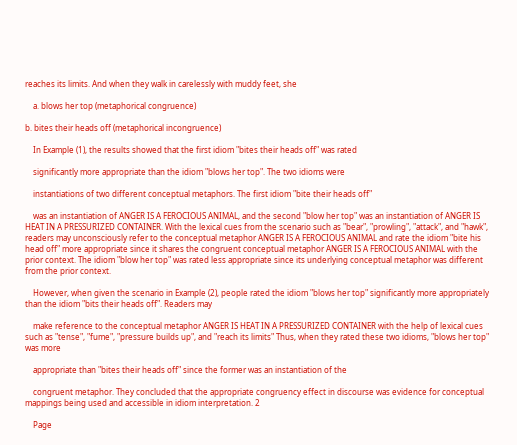reaches its limits. And when they walk in carelessly with muddy feet, she

    a. blows her top (metaphorical congruence)

b. bites their heads off (metaphorical incongruence)

    In Example (1), the results showed that the first idiom "bites their heads off" was rated

    significantly more appropriate than the idiom "blows her top". The two idioms were

    instantiations of two different conceptual metaphors. The first idiom "bite their heads off"

    was an instantiation of ANGER IS A FEROCIOUS ANIMAL, and the second "blow her top" was an instantiation of ANGER IS HEAT IN A PRESSURIZED CONTAINER. With the lexical cues from the scenario such as "bear", "prowling", "attack", and "hawk", readers may unconsciously refer to the conceptual metaphor ANGER IS A FEROCIOUS ANIMAL and rate the idiom "bite his head off" more appropriate since it shares the congruent conceptual metaphor ANGER IS A FEROCIOUS ANIMAL with the prior context. The idiom "blow her top" was rated less appropriate since its underlying conceptual metaphor was different from the prior context.

    However, when given the scenario in Example (2), people rated the idiom "blows her top" significantly more appropriately than the idiom "bits their heads off". Readers may

    make reference to the conceptual metaphor ANGER IS HEAT IN A PRESSURIZED CONTAINER with the help of lexical cues such as "tense", "fume", "pressure builds up", and "reach its limits" Thus, when they rated these two idioms, "blows her top" was more

    appropriate than "bites their heads off" since the former was an instantiation of the

    congruent metaphor. They concluded that the appropriate congruency effect in discourse was evidence for conceptual mappings being used and accessible in idiom interpretation. 2

    Page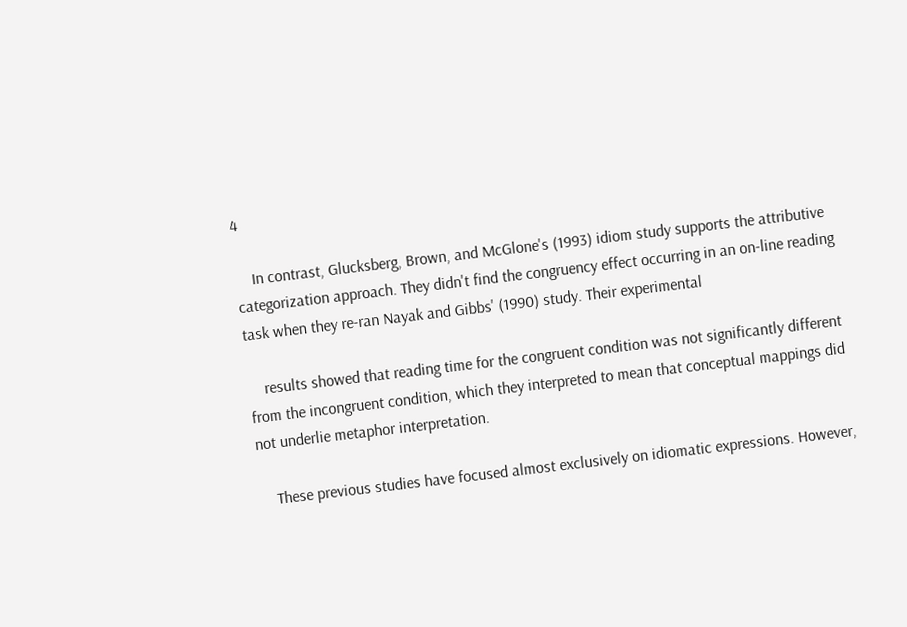4

    In contrast, Glucksberg, Brown, and McGlone's (1993) idiom study supports the attributive categorization approach. They didn't find the congruency effect occurring in an on-line reading task when they re-ran Nayak and Gibbs' (1990) study. Their experimental

    results showed that reading time for the congruent condition was not significantly different from the incongruent condition, which they interpreted to mean that conceptual mappings did not underlie metaphor interpretation.

    These previous studies have focused almost exclusively on idiomatic expressions. However,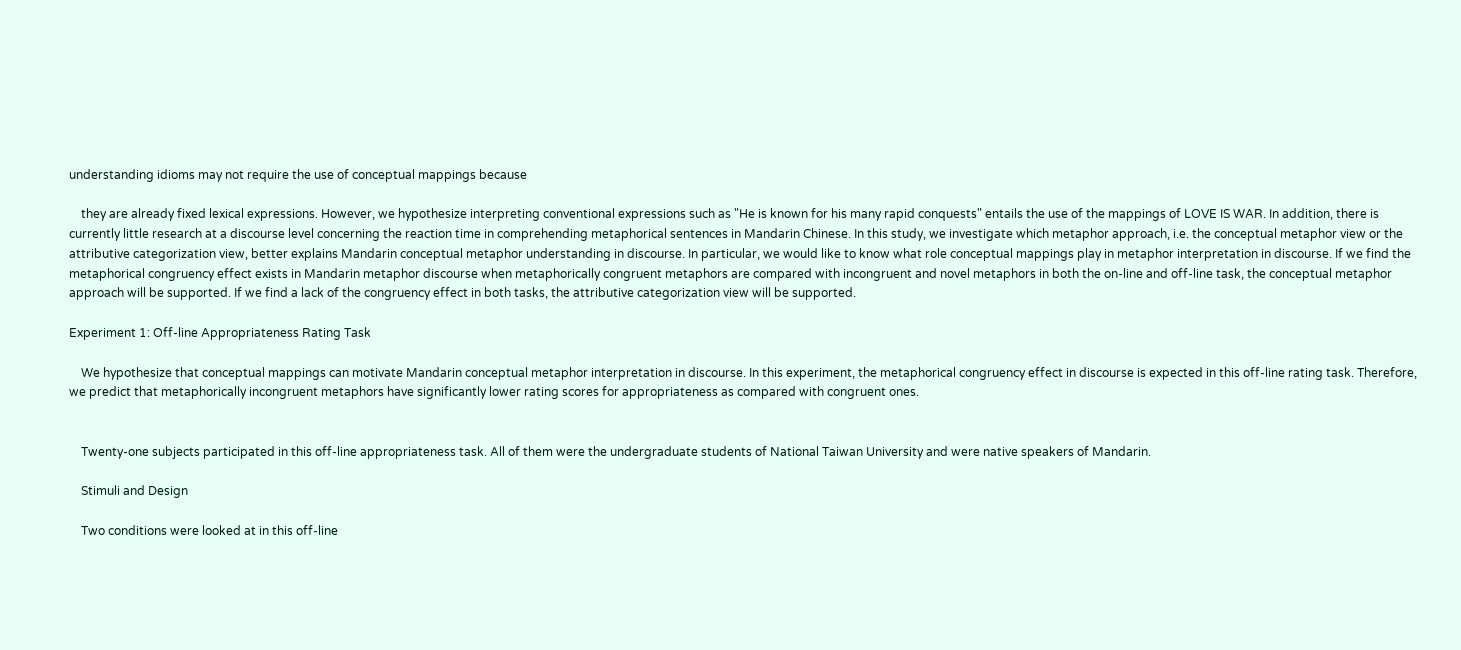understanding idioms may not require the use of conceptual mappings because

    they are already fixed lexical expressions. However, we hypothesize interpreting conventional expressions such as "He is known for his many rapid conquests" entails the use of the mappings of LOVE IS WAR. In addition, there is currently little research at a discourse level concerning the reaction time in comprehending metaphorical sentences in Mandarin Chinese. In this study, we investigate which metaphor approach, i.e. the conceptual metaphor view or the attributive categorization view, better explains Mandarin conceptual metaphor understanding in discourse. In particular, we would like to know what role conceptual mappings play in metaphor interpretation in discourse. If we find the metaphorical congruency effect exists in Mandarin metaphor discourse when metaphorically congruent metaphors are compared with incongruent and novel metaphors in both the on-line and off-line task, the conceptual metaphor approach will be supported. If we find a lack of the congruency effect in both tasks, the attributive categorization view will be supported.

Experiment 1: Off-line Appropriateness Rating Task

    We hypothesize that conceptual mappings can motivate Mandarin conceptual metaphor interpretation in discourse. In this experiment, the metaphorical congruency effect in discourse is expected in this off-line rating task. Therefore, we predict that metaphorically incongruent metaphors have significantly lower rating scores for appropriateness as compared with congruent ones.


    Twenty-one subjects participated in this off-line appropriateness task. All of them were the undergraduate students of National Taiwan University and were native speakers of Mandarin.

    Stimuli and Design

    Two conditions were looked at in this off-line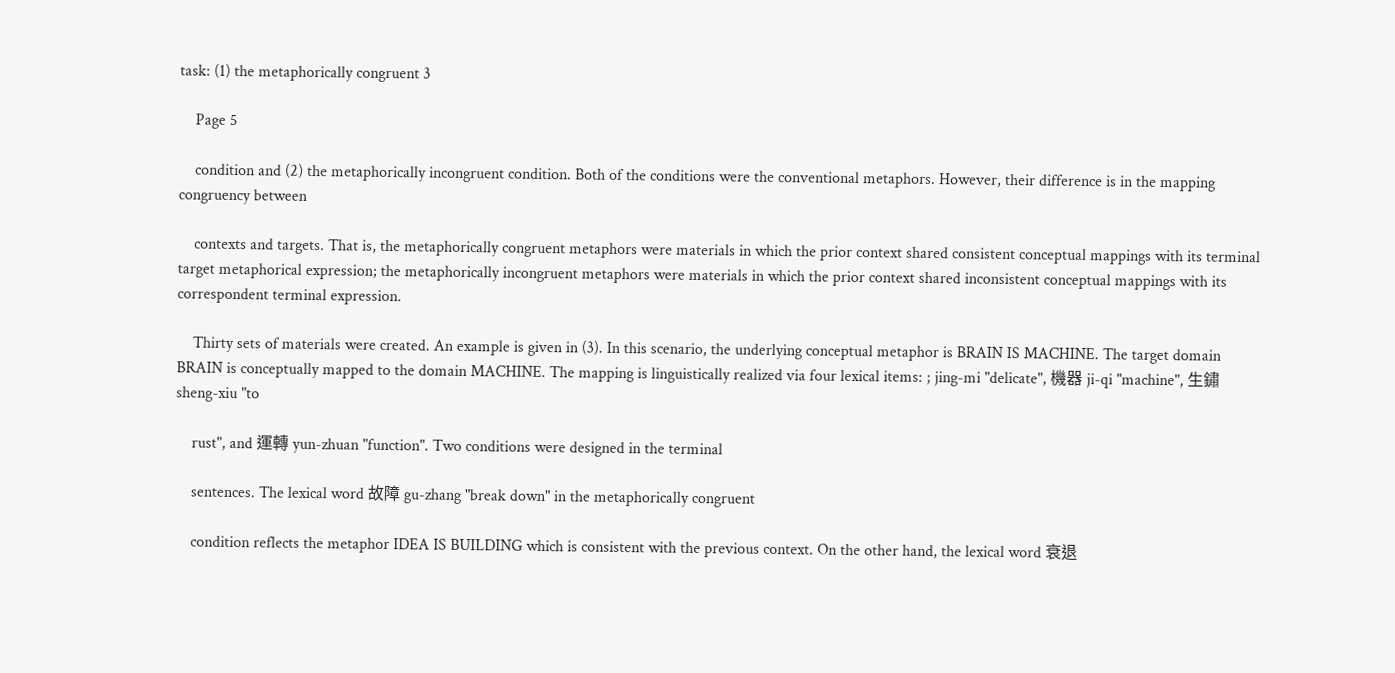task: (1) the metaphorically congruent 3

    Page 5

    condition and (2) the metaphorically incongruent condition. Both of the conditions were the conventional metaphors. However, their difference is in the mapping congruency between

    contexts and targets. That is, the metaphorically congruent metaphors were materials in which the prior context shared consistent conceptual mappings with its terminal target metaphorical expression; the metaphorically incongruent metaphors were materials in which the prior context shared inconsistent conceptual mappings with its correspondent terminal expression.

    Thirty sets of materials were created. An example is given in (3). In this scenario, the underlying conceptual metaphor is BRAIN IS MACHINE. The target domain BRAIN is conceptually mapped to the domain MACHINE. The mapping is linguistically realized via four lexical items: ; jing-mi "delicate", 機器 ji-qi "machine", 生鏽 sheng-xiu "to

    rust", and 運轉 yun-zhuan "function". Two conditions were designed in the terminal

    sentences. The lexical word 故障 gu-zhang "break down" in the metaphorically congruent

    condition reflects the metaphor IDEA IS BUILDING which is consistent with the previous context. On the other hand, the lexical word 衰退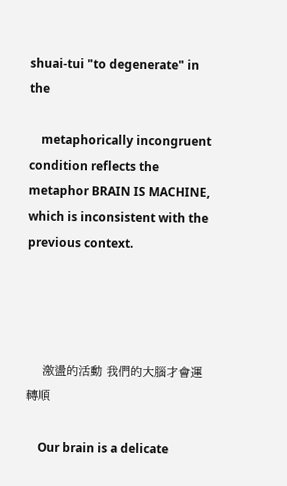shuai-tui "to degenerate" in the

    metaphorically incongruent condition reflects the metaphor BRAIN IS MACHINE, which is inconsistent with the previous context.




    激盪的活動 我們的大腦才會運轉順

    Our brain is a delicate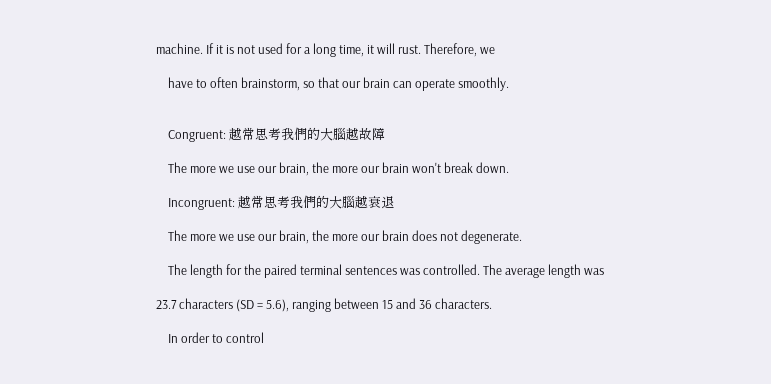machine. If it is not used for a long time, it will rust. Therefore, we

    have to often brainstorm, so that our brain can operate smoothly.


    Congruent: 越常思考我們的大腦越故障

    The more we use our brain, the more our brain won't break down.

    Incongruent: 越常思考我們的大腦越衰退

    The more we use our brain, the more our brain does not degenerate.

    The length for the paired terminal sentences was controlled. The average length was

23.7 characters (SD = 5.6), ranging between 15 and 36 characters.

    In order to control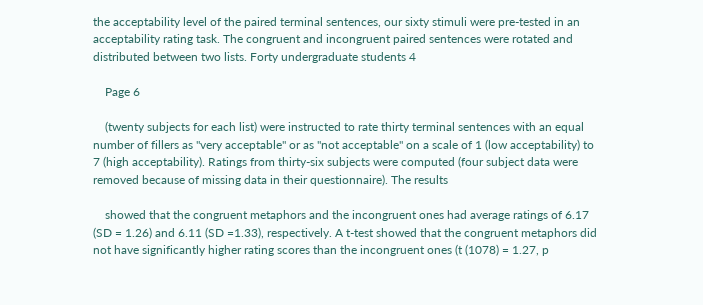the acceptability level of the paired terminal sentences, our sixty stimuli were pre-tested in an acceptability rating task. The congruent and incongruent paired sentences were rotated and distributed between two lists. Forty undergraduate students 4

    Page 6

    (twenty subjects for each list) were instructed to rate thirty terminal sentences with an equal number of fillers as "very acceptable" or as "not acceptable" on a scale of 1 (low acceptability) to 7 (high acceptability). Ratings from thirty-six subjects were computed (four subject data were removed because of missing data in their questionnaire). The results

    showed that the congruent metaphors and the incongruent ones had average ratings of 6.17 (SD = 1.26) and 6.11 (SD =1.33), respectively. A t-test showed that the congruent metaphors did not have significantly higher rating scores than the incongruent ones (t (1078) = 1.27, p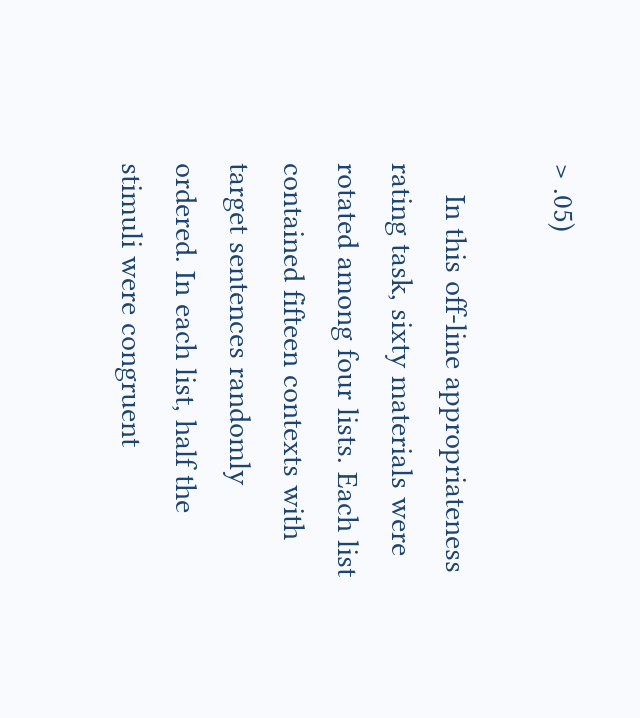> .05)

    In this off-line appropriateness rating task, sixty materials were rotated among four lists. Each list contained fifteen contexts with target sentences randomly ordered. In each list, half the stimuli were congruent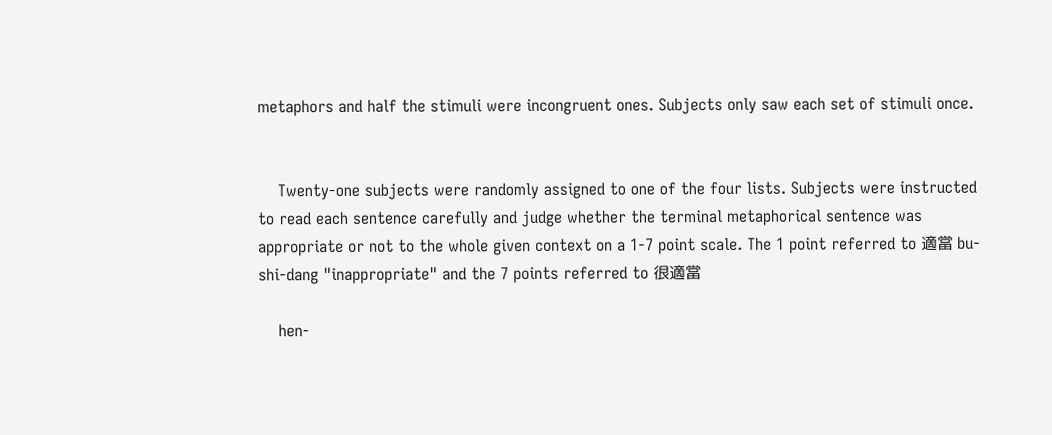metaphors and half the stimuli were incongruent ones. Subjects only saw each set of stimuli once.


    Twenty-one subjects were randomly assigned to one of the four lists. Subjects were instructed to read each sentence carefully and judge whether the terminal metaphorical sentence was appropriate or not to the whole given context on a 1-7 point scale. The 1 point referred to 適當 bu-shi-dang "inappropriate" and the 7 points referred to 很適當

    hen-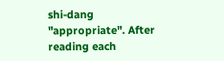shi-dang "appropriate". After reading each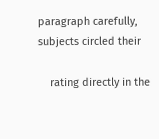paragraph carefully, subjects circled their

    rating directly in the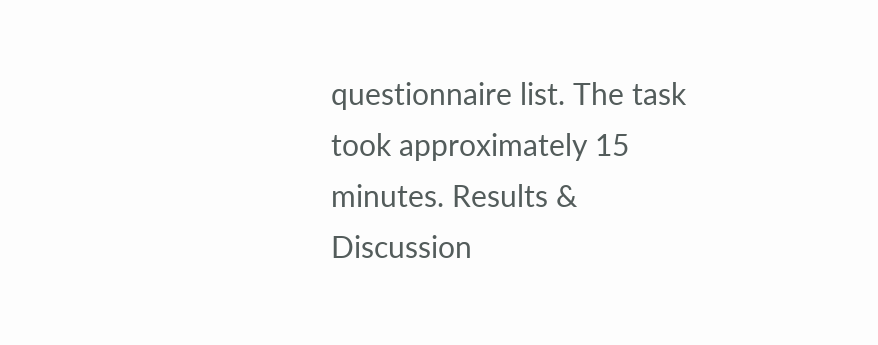questionnaire list. The task took approximately 15 minutes. Results & Discussion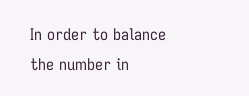In order to balance the number in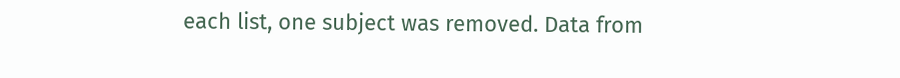each list, one subject was removed. Data from